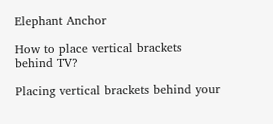Elephant Anchor

How to place vertical brackets behind TV?

Placing vertical brackets behind your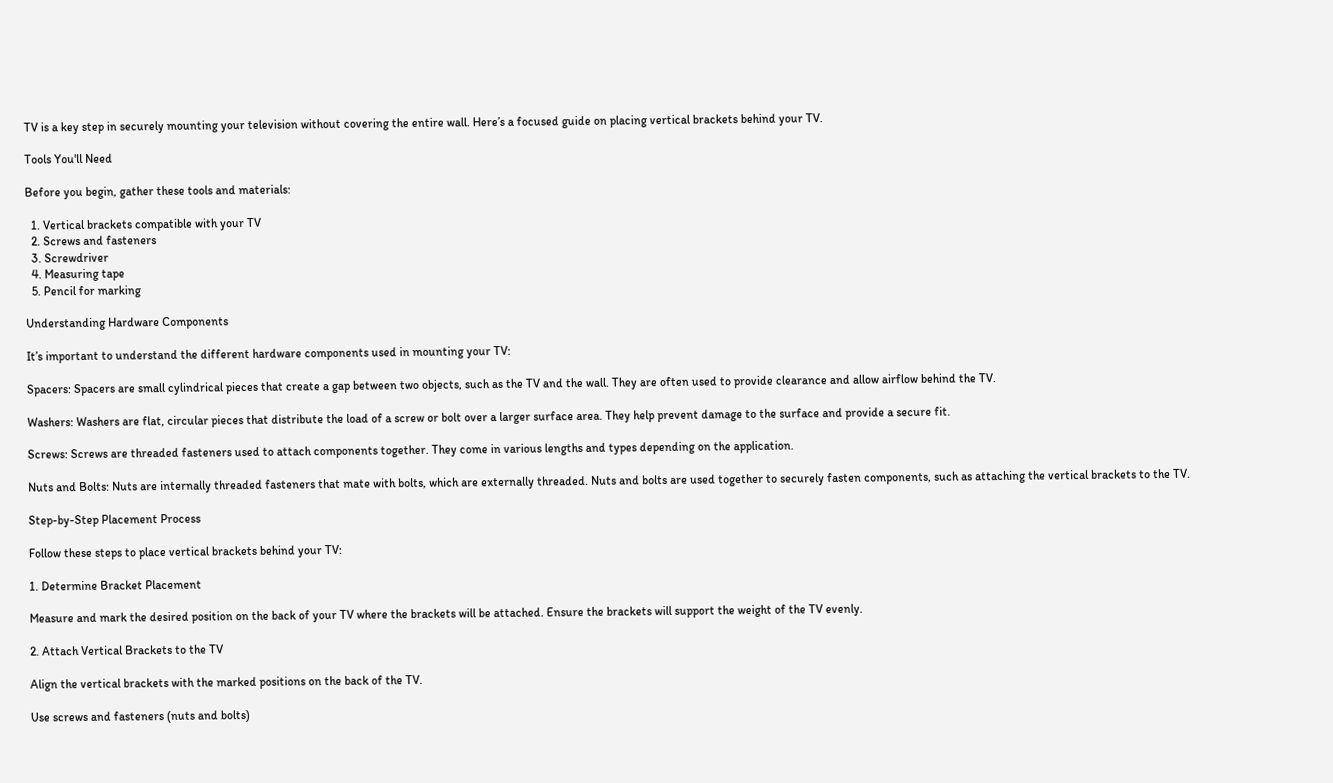TV is a key step in securely mounting your television without covering the entire wall. Here’s a focused guide on placing vertical brackets behind your TV.

Tools You'll Need

Before you begin, gather these tools and materials:

  1. Vertical brackets compatible with your TV
  2. Screws and fasteners
  3. Screwdriver
  4. Measuring tape
  5. Pencil for marking

Understanding Hardware Components

It’s important to understand the different hardware components used in mounting your TV:

Spacers: Spacers are small cylindrical pieces that create a gap between two objects, such as the TV and the wall. They are often used to provide clearance and allow airflow behind the TV.

Washers: Washers are flat, circular pieces that distribute the load of a screw or bolt over a larger surface area. They help prevent damage to the surface and provide a secure fit.

Screws: Screws are threaded fasteners used to attach components together. They come in various lengths and types depending on the application.

Nuts and Bolts: Nuts are internally threaded fasteners that mate with bolts, which are externally threaded. Nuts and bolts are used together to securely fasten components, such as attaching the vertical brackets to the TV.

Step-by-Step Placement Process

Follow these steps to place vertical brackets behind your TV:

1. Determine Bracket Placement

Measure and mark the desired position on the back of your TV where the brackets will be attached. Ensure the brackets will support the weight of the TV evenly.

2. Attach Vertical Brackets to the TV

Align the vertical brackets with the marked positions on the back of the TV.

Use screws and fasteners (nuts and bolts)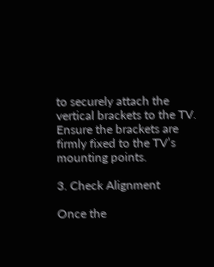to securely attach the vertical brackets to the TV. Ensure the brackets are firmly fixed to the TV’s mounting points.

3. Check Alignment

Once the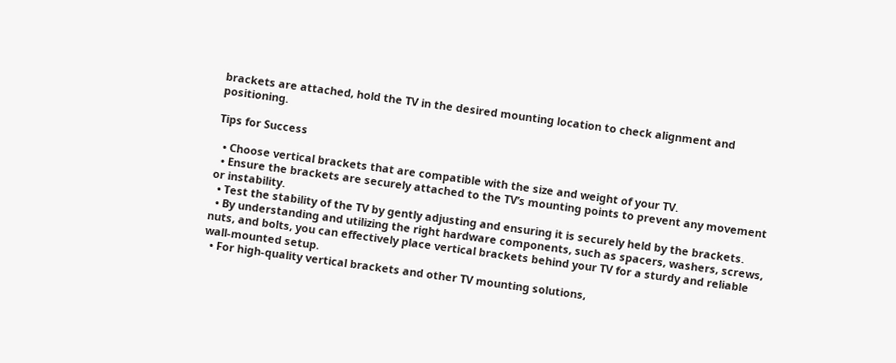brackets are attached, hold the TV in the desired mounting location to check alignment and positioning.

Tips for Success

  • Choose vertical brackets that are compatible with the size and weight of your TV.
  • Ensure the brackets are securely attached to the TV’s mounting points to prevent any movement or instability.
  • Test the stability of the TV by gently adjusting and ensuring it is securely held by the brackets.
  • By understanding and utilizing the right hardware components, such as spacers, washers, screws, nuts, and bolts, you can effectively place vertical brackets behind your TV for a sturdy and reliable wall-mounted setup.
  • For high-quality vertical brackets and other TV mounting solutions,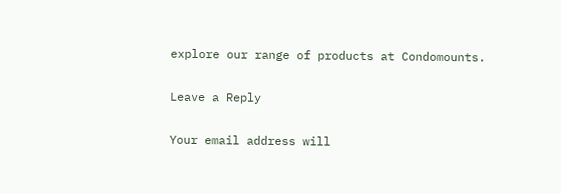explore our range of products at Condomounts.

Leave a Reply

Your email address will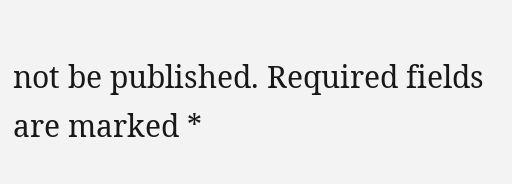not be published. Required fields are marked *